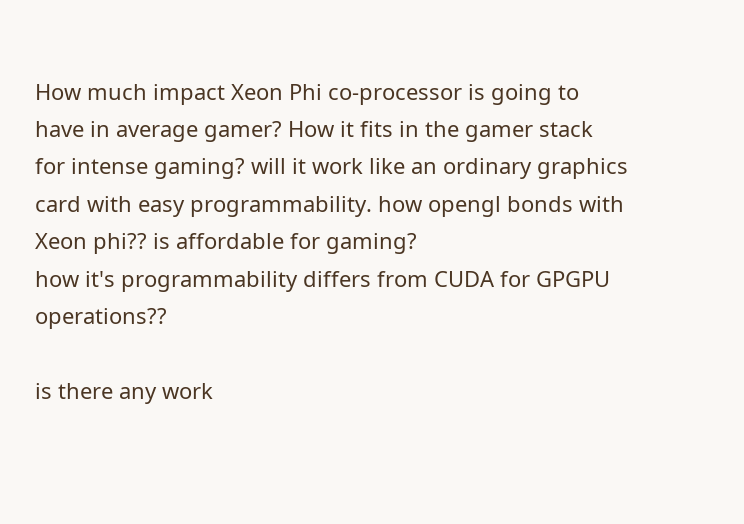How much impact Xeon Phi co-processor is going to have in average gamer? How it fits in the gamer stack for intense gaming? will it work like an ordinary graphics card with easy programmability. how opengl bonds with Xeon phi?? is affordable for gaming?
how it's programmability differs from CUDA for GPGPU operations??

is there any work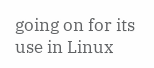going on for its use in Linux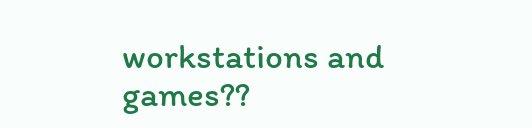workstations and games??